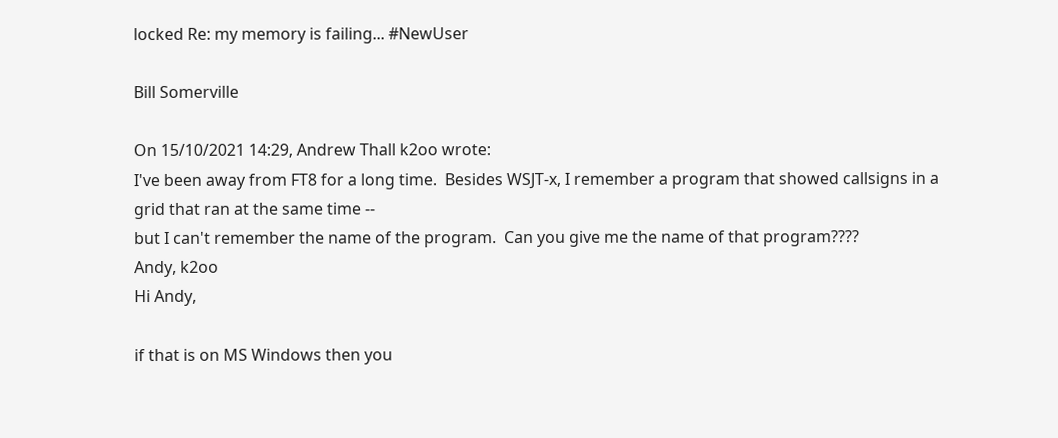locked Re: my memory is failing... #NewUser

Bill Somerville

On 15/10/2021 14:29, Andrew Thall k2oo wrote:
I've been away from FT8 for a long time.  Besides WSJT-x, I remember a program that showed callsigns in a grid that ran at the same time --
but I can't remember the name of the program.  Can you give me the name of that program????
Andy, k2oo
Hi Andy,

if that is on MS Windows then you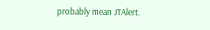probably mean JTAlert.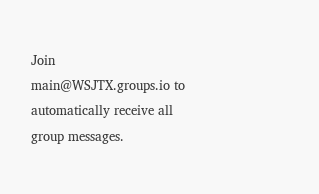Join main@WSJTX.groups.io to automatically receive all group messages.